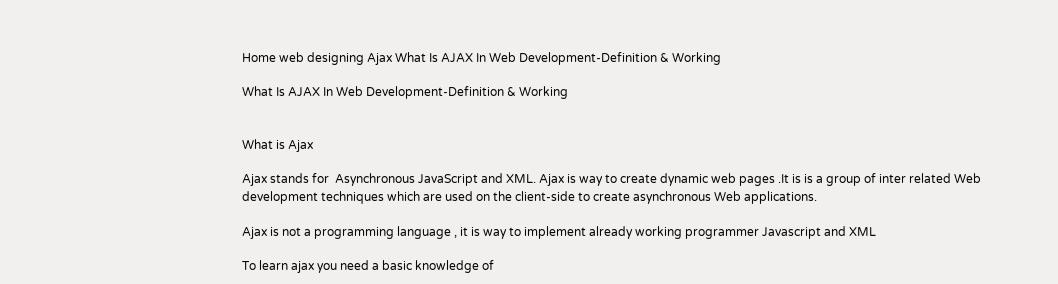Home web designing Ajax What Is AJAX In Web Development-Definition & Working

What Is AJAX In Web Development-Definition & Working


What is Ajax

Ajax stands for  Asynchronous JavaScript and XML. Ajax is way to create dynamic web pages .It is is a group of inter related Web development techniques which are used on the client-side to create asynchronous Web applications.

Ajax is not a programming language , it is way to implement already working programmer Javascript and XML

To learn ajax you need a basic knowledge of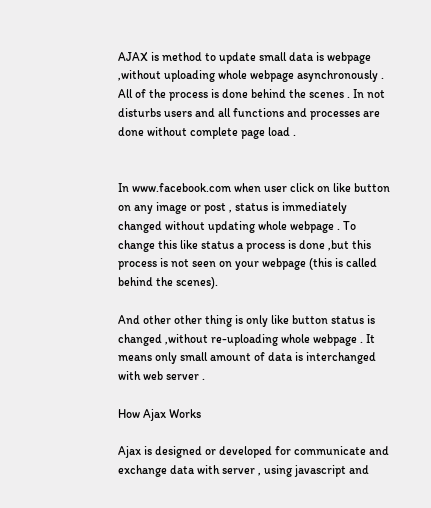AJAX is method to update small data is webpage ,without uploading whole webpage asynchronously . All of the process is done behind the scenes . In not disturbs users and all functions and processes are done without complete page load .


In www.facebook.com when user click on like button on any image or post , status is immediately changed without updating whole webpage . To change this like status a process is done ,but this process is not seen on your webpage (this is called behind the scenes).

And other other thing is only like button status is changed ,without re-uploading whole webpage . It means only small amount of data is interchanged with web server .

How Ajax Works

Ajax is designed or developed for communicate and exchange data with server , using javascript and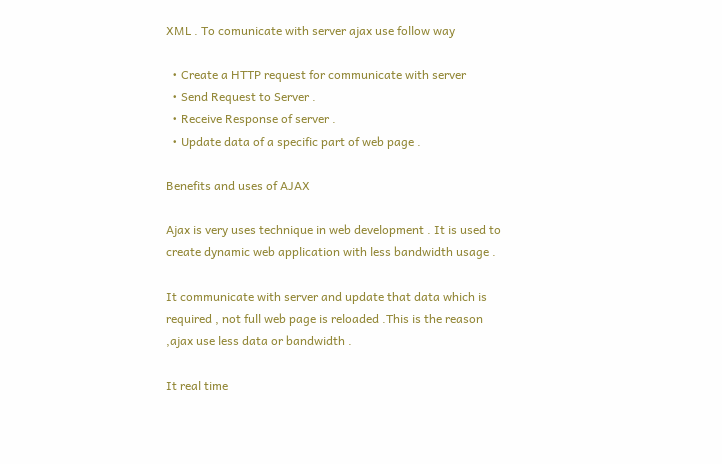XML . To comunicate with server ajax use follow way

  • Create a HTTP request for communicate with server
  • Send Request to Server .
  • Receive Response of server .
  • Update data of a specific part of web page .

Benefits and uses of AJAX

Ajax is very uses technique in web development . It is used to create dynamic web application with less bandwidth usage .

It communicate with server and update that data which is required , not full web page is reloaded .This is the reason ,ajax use less data or bandwidth .

It real time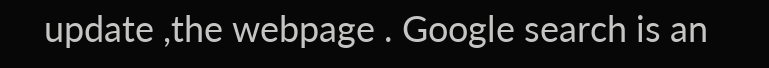update ,the webpage . Google search is an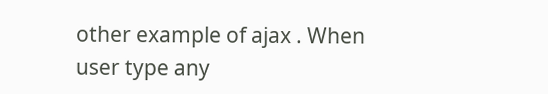other example of ajax . When user type any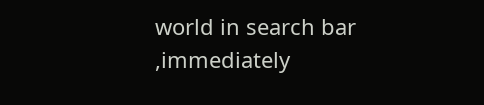world in search bar ,immediately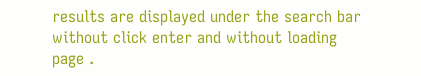results are displayed under the search bar without click enter and without loading page .